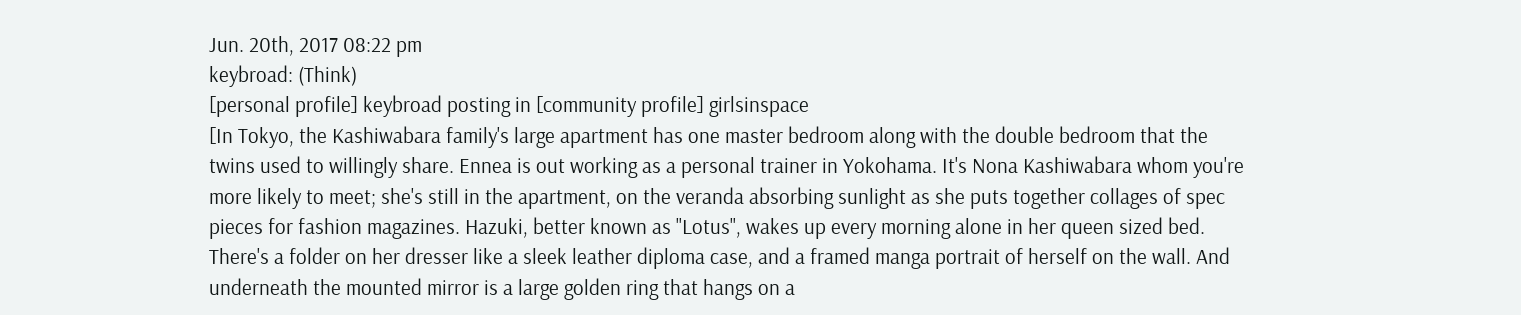Jun. 20th, 2017 08:22 pm
keybroad: (Think)
[personal profile] keybroad posting in [community profile] girlsinspace
[In Tokyo, the Kashiwabara family's large apartment has one master bedroom along with the double bedroom that the twins used to willingly share. Ennea is out working as a personal trainer in Yokohama. It's Nona Kashiwabara whom you're more likely to meet; she's still in the apartment, on the veranda absorbing sunlight as she puts together collages of spec pieces for fashion magazines. Hazuki, better known as "Lotus", wakes up every morning alone in her queen sized bed. There's a folder on her dresser like a sleek leather diploma case, and a framed manga portrait of herself on the wall. And underneath the mounted mirror is a large golden ring that hangs on a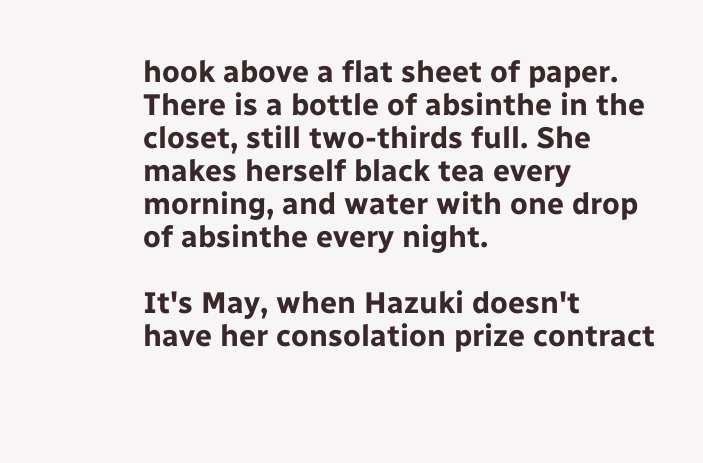hook above a flat sheet of paper. There is a bottle of absinthe in the closet, still two-thirds full. She makes herself black tea every morning, and water with one drop of absinthe every night.

It's May, when Hazuki doesn't have her consolation prize contract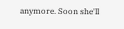anymore. Soon she'll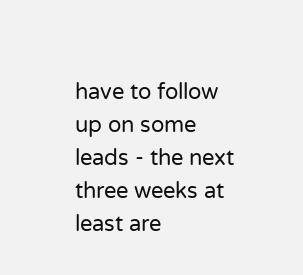have to follow up on some leads - the next three weeks at least are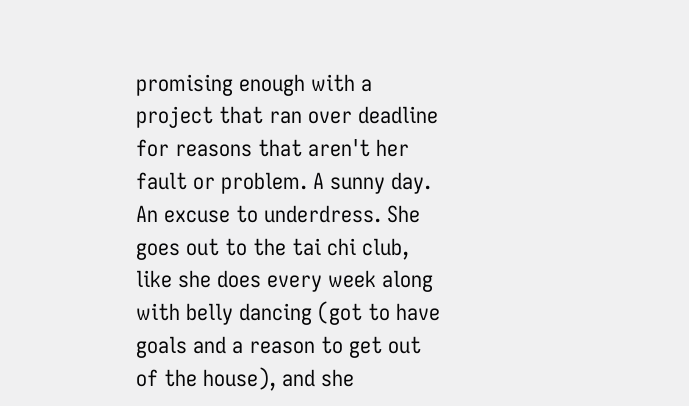promising enough with a project that ran over deadline for reasons that aren't her fault or problem. A sunny day. An excuse to underdress. She goes out to the tai chi club, like she does every week along with belly dancing (got to have goals and a reason to get out of the house), and she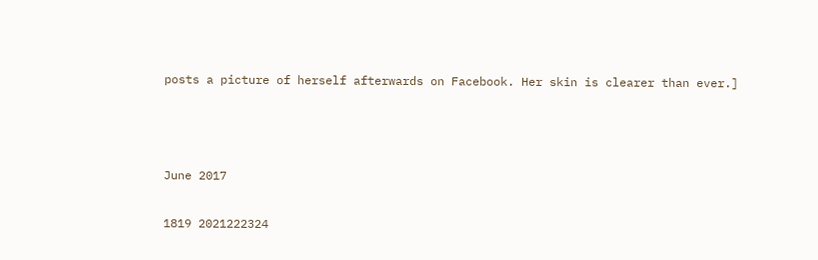posts a picture of herself afterwards on Facebook. Her skin is clearer than ever.]



June 2017

1819 2021222324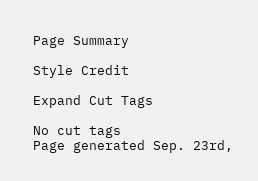Page Summary

Style Credit

Expand Cut Tags

No cut tags
Page generated Sep. 23rd,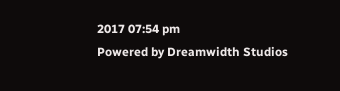2017 07:54 pm
Powered by Dreamwidth Studios